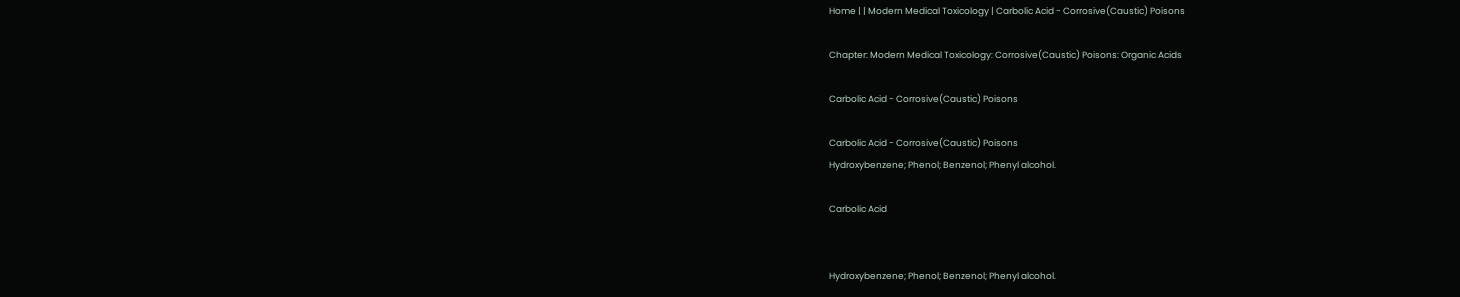Home | | Modern Medical Toxicology | Carbolic Acid - Corrosive(Caustic) Poisons

Chapter: Modern Medical Toxicology: Corrosive(Caustic) Poisons: Organic Acids

Carbolic Acid - Corrosive(Caustic) Poisons

Carbolic Acid - Corrosive(Caustic) Poisons
Hydroxybenzene; Phenol; Benzenol; Phenyl alcohol.

Carbolic Acid


Hydroxybenzene; Phenol; Benzenol; Phenyl alcohol.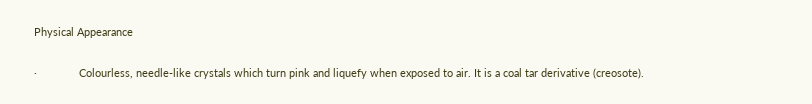Physical Appearance

·              Colourless, needle-like crystals which turn pink and liquefy when exposed to air. It is a coal tar derivative (creosote).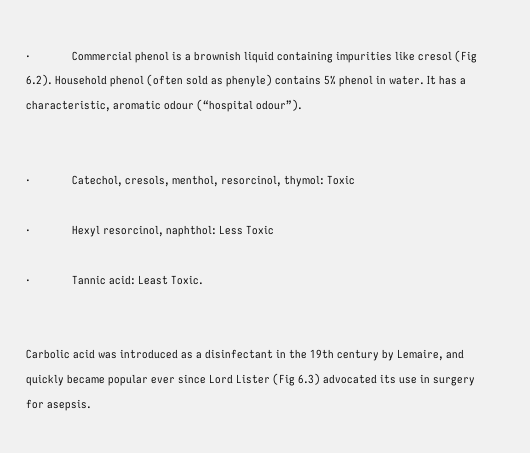·              Commercial phenol is a brownish liquid containing impurities like cresol (Fig 6.2). Household phenol (often sold as phenyle) contains 5% phenol in water. It has a characteristic, aromatic odour (“hospital odour”).


·              Catechol, cresols, menthol, resorcinol, thymol: Toxic

·              Hexyl resorcinol, naphthol: Less Toxic

·              Tannic acid: Least Toxic.


Carbolic acid was introduced as a disinfectant in the 19th century by Lemaire, and quickly became popular ever since Lord Lister (Fig 6.3) advocated its use in surgery for asepsis.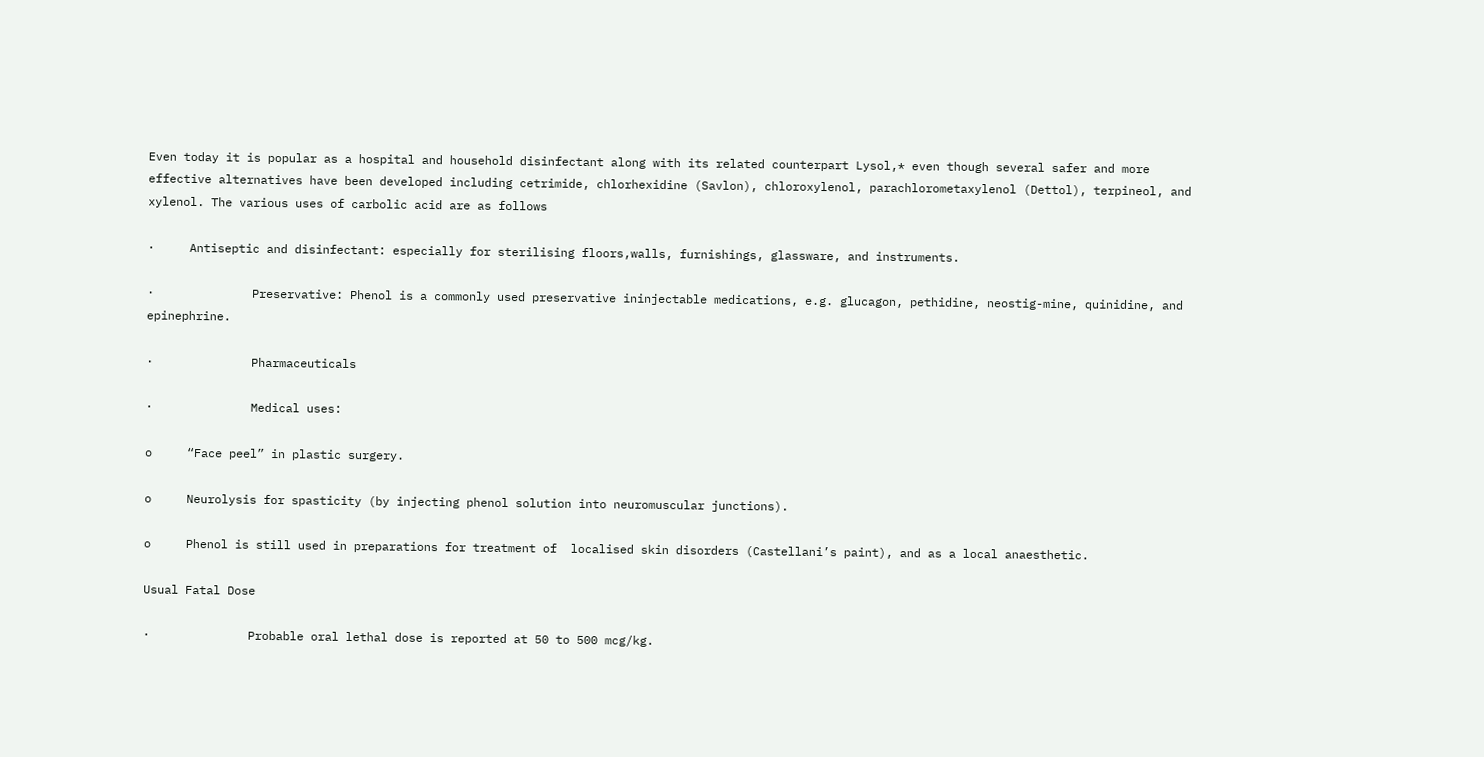Even today it is popular as a hospital and household disinfectant along with its related counterpart Lysol,* even though several safer and more effective alternatives have been developed including cetrimide, chlorhexidine (Savlon), chloroxylenol, parachlorometaxylenol (Dettol), terpineol, and xylenol. The various uses of carbolic acid are as follows

·     Antiseptic and disinfectant: especially for sterilising floors,walls, furnishings, glassware, and instruments.

·              Preservative: Phenol is a commonly used preservative ininjectable medications, e.g. glucagon, pethidine, neostig-mine, quinidine, and epinephrine.

·              Pharmaceuticals

·              Medical uses:

o     “Face peel” in plastic surgery.

o     Neurolysis for spasticity (by injecting phenol solution into neuromuscular junctions).

o     Phenol is still used in preparations for treatment of  localised skin disorders (Castellani’s paint), and as a local anaesthetic.

Usual Fatal Dose

·              Probable oral lethal dose is reported at 50 to 500 mcg/kg.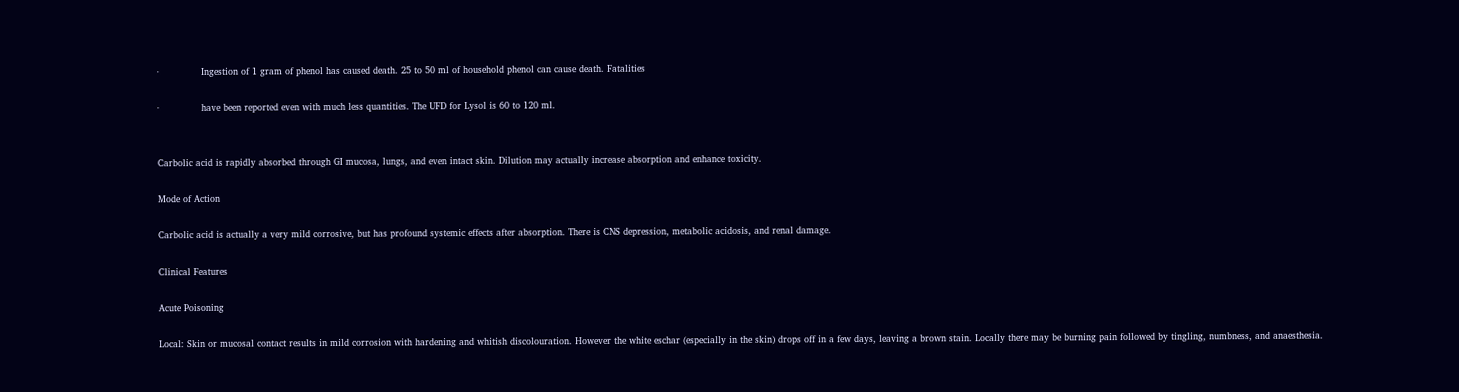·              Ingestion of 1 gram of phenol has caused death. 25 to 50 ml of household phenol can cause death. Fatalities

·              have been reported even with much less quantities. The UFD for Lysol is 60 to 120 ml.


Carbolic acid is rapidly absorbed through GI mucosa, lungs, and even intact skin. Dilution may actually increase absorption and enhance toxicity.

Mode of Action

Carbolic acid is actually a very mild corrosive, but has profound systemic effects after absorption. There is CNS depression, metabolic acidosis, and renal damage.

Clinical Features

Acute Poisoning

Local: Skin or mucosal contact results in mild corrosion with hardening and whitish discolouration. However the white eschar (especially in the skin) drops off in a few days, leaving a brown stain. Locally there may be burning pain followed by tingling, numbness, and anaesthesia.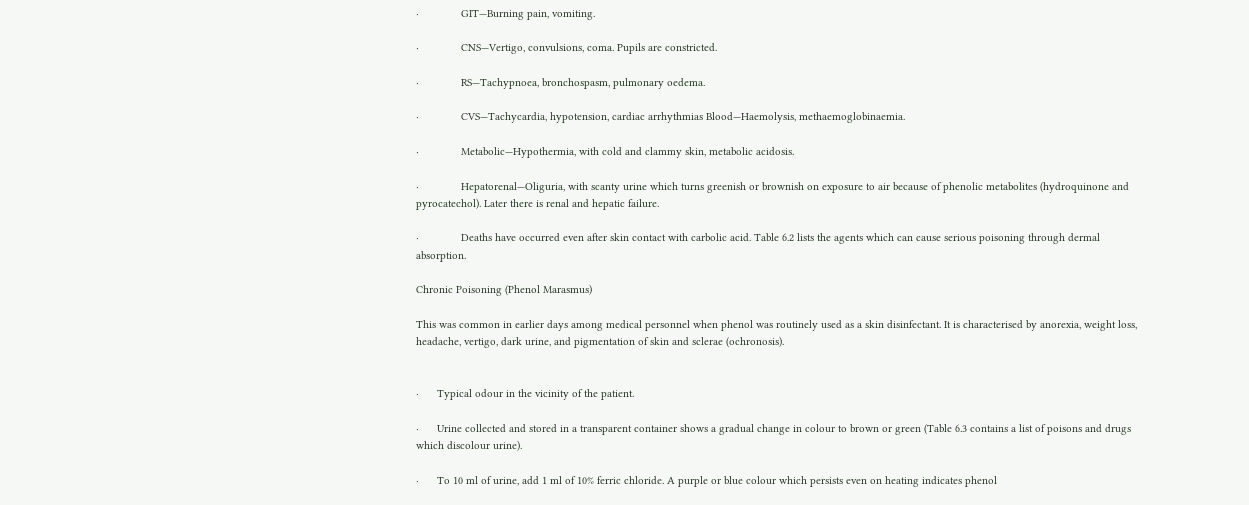·              GIT—Burning pain, vomiting.

·              CNS—Vertigo, convulsions, coma. Pupils are constricted.

·              RS—Tachypnoea, bronchospasm, pulmonary oedema.

·              CVS—Tachycardia, hypotension, cardiac arrhythmias Blood—Haemolysis, methaemoglobinaemia.

·              Metabolic—Hypothermia, with cold and clammy skin, metabolic acidosis.

·              Hepatorenal—Oliguria, with scanty urine which turns greenish or brownish on exposure to air because of phenolic metabolites (hydroquinone and pyrocatechol). Later there is renal and hepatic failure.

·              Deaths have occurred even after skin contact with carbolic acid. Table 6.2 lists the agents which can cause serious poisoning through dermal absorption.

Chronic Poisoning (Phenol Marasmus)

This was common in earlier days among medical personnel when phenol was routinely used as a skin disinfectant. It is characterised by anorexia, weight loss, headache, vertigo, dark urine, and pigmentation of skin and sclerae (ochronosis).


·      Typical odour in the vicinity of the patient.

·      Urine collected and stored in a transparent container shows a gradual change in colour to brown or green (Table 6.3 contains a list of poisons and drugs which discolour urine).

·      To 10 ml of urine, add 1 ml of 10% ferric chloride. A purple or blue colour which persists even on heating indicates phenol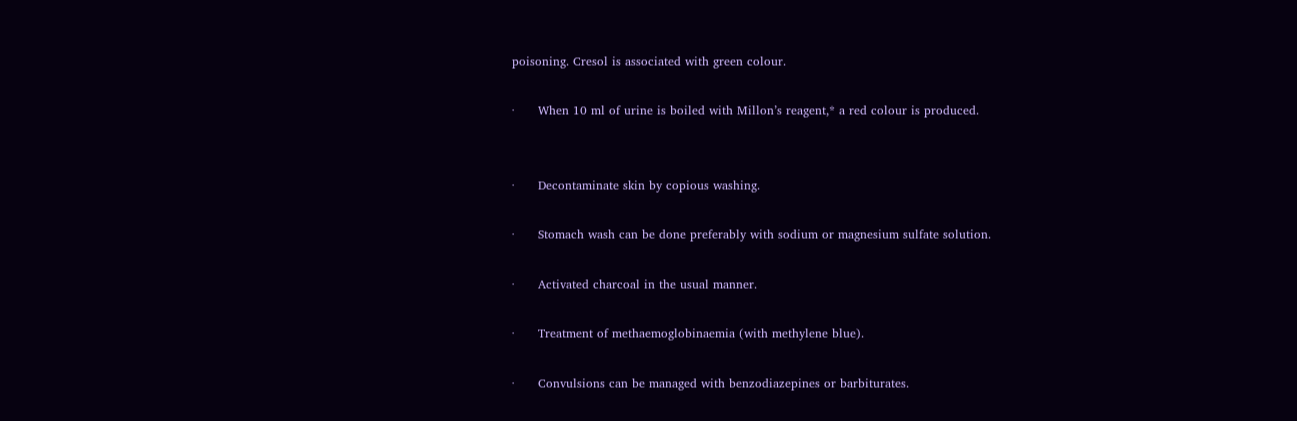poisoning. Cresol is associated with green colour.

·      When 10 ml of urine is boiled with Millon’s reagent,* a red colour is produced.


·      Decontaminate skin by copious washing.

·      Stomach wash can be done preferably with sodium or magnesium sulfate solution.

·      Activated charcoal in the usual manner.

·      Treatment of methaemoglobinaemia (with methylene blue).

·      Convulsions can be managed with benzodiazepines or barbiturates.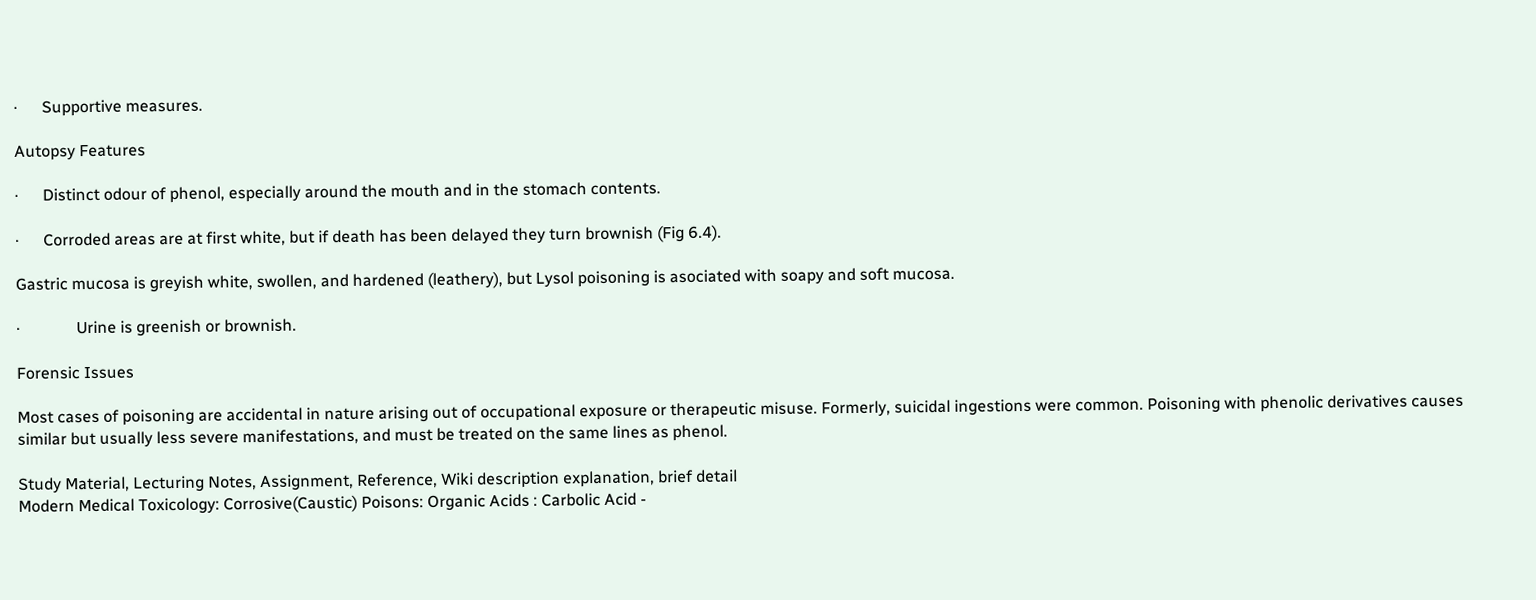·      Supportive measures.

Autopsy Features

·      Distinct odour of phenol, especially around the mouth and in the stomach contents.

·      Corroded areas are at first white, but if death has been delayed they turn brownish (Fig 6.4).

Gastric mucosa is greyish white, swollen, and hardened (leathery), but Lysol poisoning is asociated with soapy and soft mucosa.

·              Urine is greenish or brownish.

Forensic Issues

Most cases of poisoning are accidental in nature arising out of occupational exposure or therapeutic misuse. Formerly, suicidal ingestions were common. Poisoning with phenolic derivatives causes similar but usually less severe manifestations, and must be treated on the same lines as phenol.

Study Material, Lecturing Notes, Assignment, Reference, Wiki description explanation, brief detail
Modern Medical Toxicology: Corrosive(Caustic) Poisons: Organic Acids : Carbolic Acid -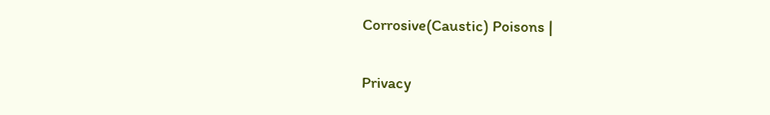Corrosive(Caustic) Poisons |

Privacy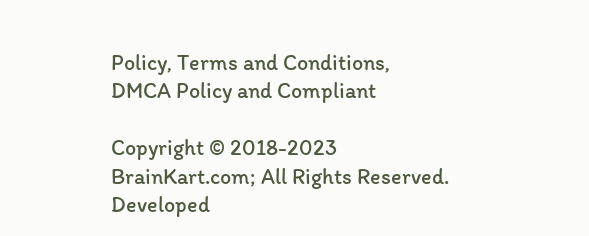Policy, Terms and Conditions, DMCA Policy and Compliant

Copyright © 2018-2023 BrainKart.com; All Rights Reserved. Developed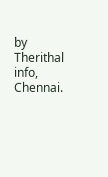by Therithal info, Chennai.